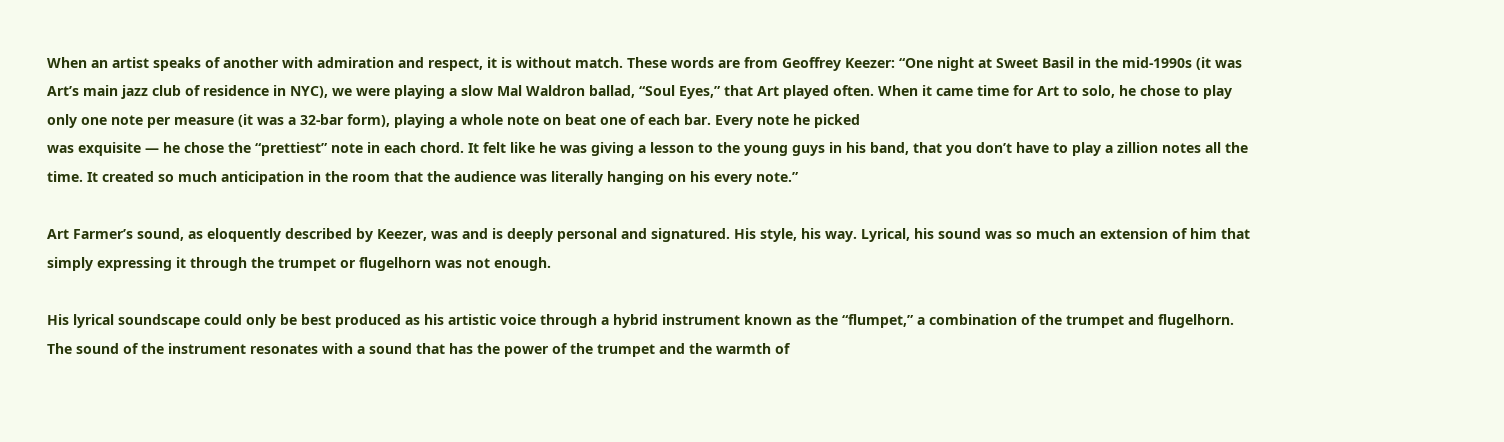When an artist speaks of another with admiration and respect, it is without match. These words are from Geoffrey Keezer: “One night at Sweet Basil in the mid-1990s (it was Art’s main jazz club of residence in NYC), we were playing a slow Mal Waldron ballad, “Soul Eyes,” that Art played often. When it came time for Art to solo, he chose to play only one note per measure (it was a 32-bar form), playing a whole note on beat one of each bar. Every note he picked
was exquisite — he chose the “prettiest” note in each chord. It felt like he was giving a lesson to the young guys in his band, that you don’t have to play a zillion notes all the time. It created so much anticipation in the room that the audience was literally hanging on his every note.”

Art Farmer’s sound, as eloquently described by Keezer, was and is deeply personal and signatured. His style, his way. Lyrical, his sound was so much an extension of him that simply expressing it through the trumpet or flugelhorn was not enough.

His lyrical soundscape could only be best produced as his artistic voice through a hybrid instrument known as the “flumpet,” a combination of the trumpet and flugelhorn. The sound of the instrument resonates with a sound that has the power of the trumpet and the warmth of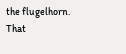the flugelhorn. That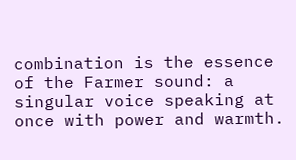combination is the essence of the Farmer sound: a singular voice speaking at once with power and warmth.